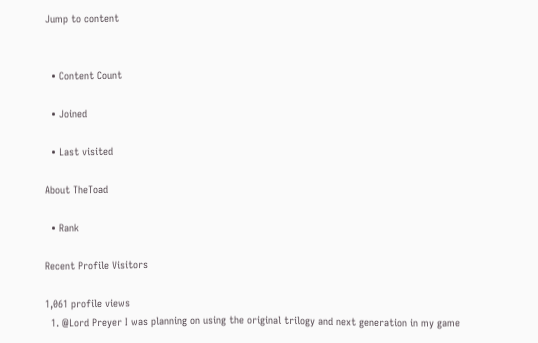Jump to content


  • Content Count

  • Joined

  • Last visited

About TheToad

  • Rank

Recent Profile Visitors

1,061 profile views
  1. @Lord Preyer I was planning on using the original trilogy and next generation in my game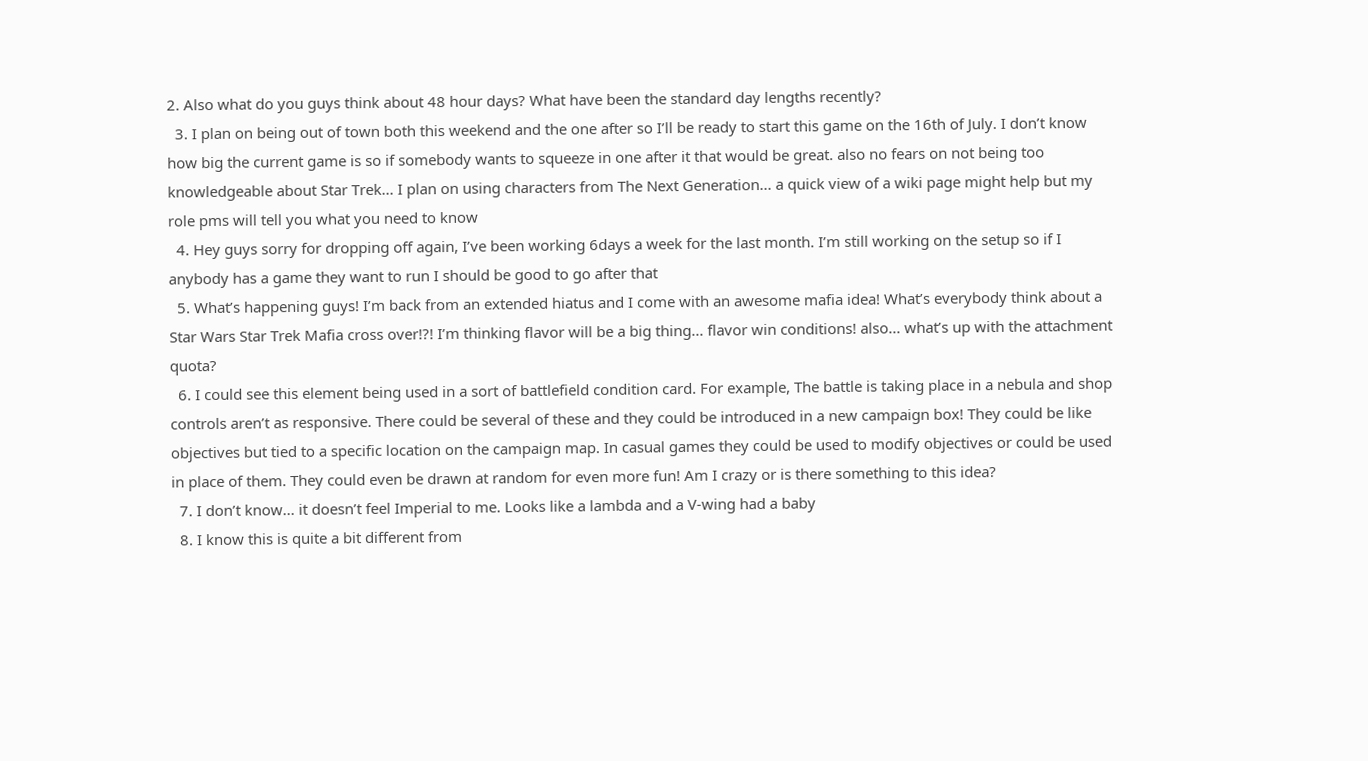2. Also what do you guys think about 48 hour days? What have been the standard day lengths recently?
  3. I plan on being out of town both this weekend and the one after so I’ll be ready to start this game on the 16th of July. I don’t know how big the current game is so if somebody wants to squeeze in one after it that would be great. also no fears on not being too knowledgeable about Star Trek... I plan on using characters from The Next Generation... a quick view of a wiki page might help but my role pms will tell you what you need to know
  4. Hey guys sorry for dropping off again, I’ve been working 6days a week for the last month. I’m still working on the setup so if I anybody has a game they want to run I should be good to go after that
  5. What’s happening guys! I’m back from an extended hiatus and I come with an awesome mafia idea! What’s everybody think about a Star Wars Star Trek Mafia cross over!?! I’m thinking flavor will be a big thing... flavor win conditions! also... what’s up with the attachment quota?
  6. I could see this element being used in a sort of battlefield condition card. For example, The battle is taking place in a nebula and shop controls aren’t as responsive. There could be several of these and they could be introduced in a new campaign box! They could be like objectives but tied to a specific location on the campaign map. In casual games they could be used to modify objectives or could be used in place of them. They could even be drawn at random for even more fun! Am I crazy or is there something to this idea?
  7. I don’t know... it doesn’t feel Imperial to me. Looks like a lambda and a V-wing had a baby
  8. I know this is quite a bit different from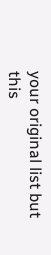your original list but this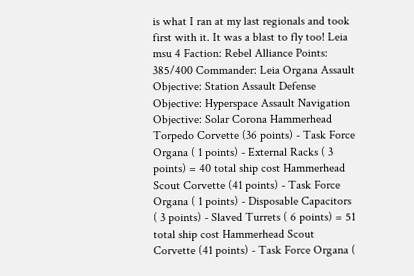is what I ran at my last regionals and took first with it. It was a blast to fly too! Leia msu 4 Faction: Rebel Alliance Points: 385/400 Commander: Leia Organa Assault Objective: Station Assault Defense Objective: Hyperspace Assault Navigation Objective: Solar Corona Hammerhead Torpedo Corvette (36 points) - Task Force Organa ( 1 points) - External Racks ( 3 points) = 40 total ship cost Hammerhead Scout Corvette (41 points) - Task Force Organa ( 1 points) - Disposable Capacitors ( 3 points) - Slaved Turrets ( 6 points) = 51 total ship cost Hammerhead Scout Corvette (41 points) - Task Force Organa (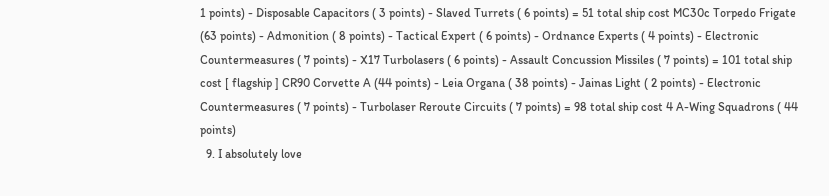1 points) - Disposable Capacitors ( 3 points) - Slaved Turrets ( 6 points) = 51 total ship cost MC30c Torpedo Frigate (63 points) - Admonition ( 8 points) - Tactical Expert ( 6 points) - Ordnance Experts ( 4 points) - Electronic Countermeasures ( 7 points) - X17 Turbolasers ( 6 points) - Assault Concussion Missiles ( 7 points) = 101 total ship cost [ flagship ] CR90 Corvette A (44 points) - Leia Organa ( 38 points) - Jainas Light ( 2 points) - Electronic Countermeasures ( 7 points) - Turbolaser Reroute Circuits ( 7 points) = 98 total ship cost 4 A-Wing Squadrons ( 44 points)
  9. I absolutely love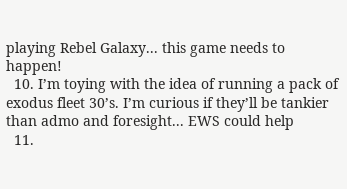playing Rebel Galaxy... this game needs to happen!
  10. I’m toying with the idea of running a pack of exodus fleet 30’s. I’m curious if they’ll be tankier than admo and foresight... EWS could help
  11.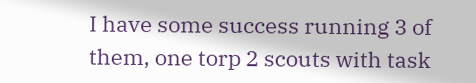I have some success running 3 of them, one torp 2 scouts with task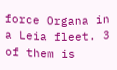force Organa in a Leia fleet. 3 of them is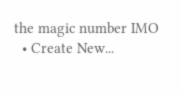the magic number IMO
  • Create New...